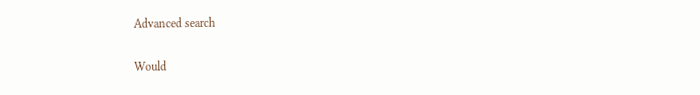Advanced search

Would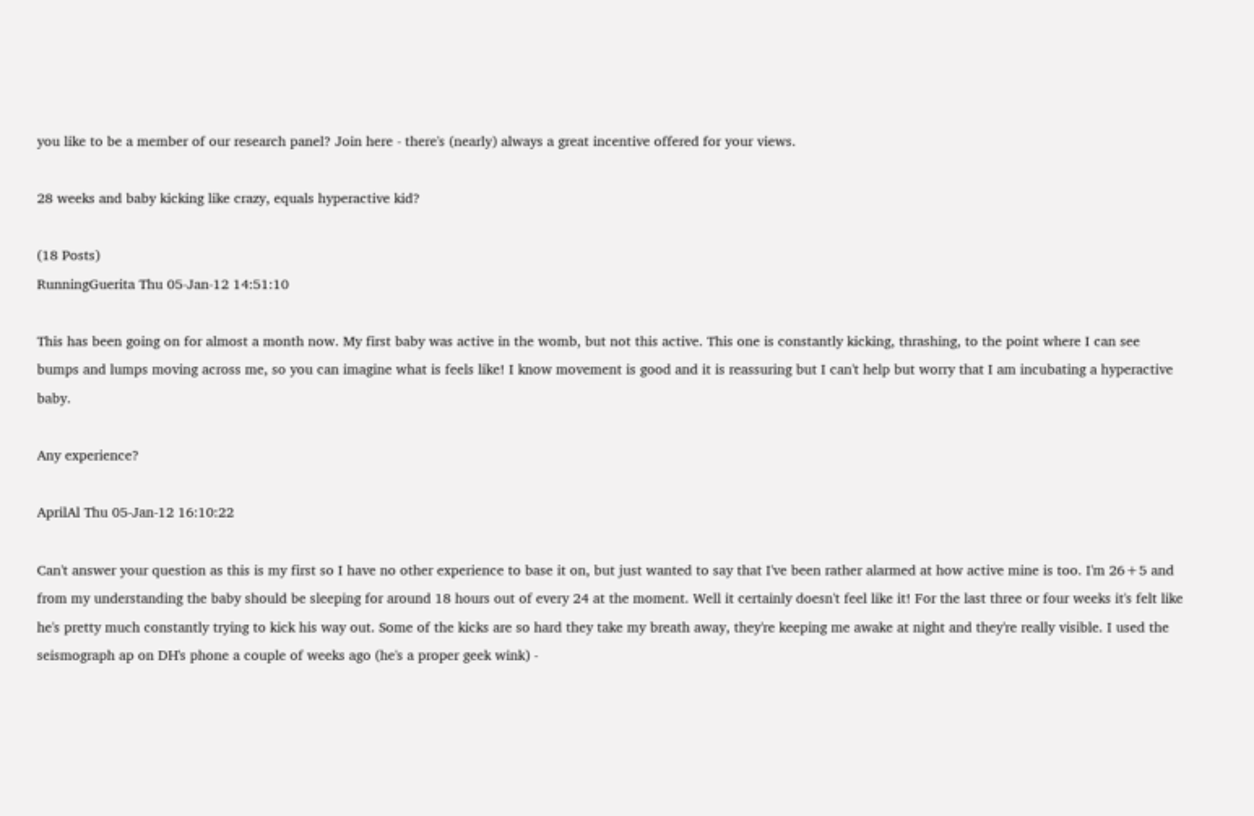you like to be a member of our research panel? Join here - there's (nearly) always a great incentive offered for your views.

28 weeks and baby kicking like crazy, equals hyperactive kid?

(18 Posts)
RunningGuerita Thu 05-Jan-12 14:51:10

This has been going on for almost a month now. My first baby was active in the womb, but not this active. This one is constantly kicking, thrashing, to the point where I can see bumps and lumps moving across me, so you can imagine what is feels like! I know movement is good and it is reassuring but I can't help but worry that I am incubating a hyperactive baby.

Any experience?

AprilAl Thu 05-Jan-12 16:10:22

Can't answer your question as this is my first so I have no other experience to base it on, but just wanted to say that I've been rather alarmed at how active mine is too. I'm 26+5 and from my understanding the baby should be sleeping for around 18 hours out of every 24 at the moment. Well it certainly doesn't feel like it! For the last three or four weeks it's felt like he's pretty much constantly trying to kick his way out. Some of the kicks are so hard they take my breath away, they're keeping me awake at night and they're really visible. I used the seismograph ap on DH's phone a couple of weeks ago (he's a proper geek wink) -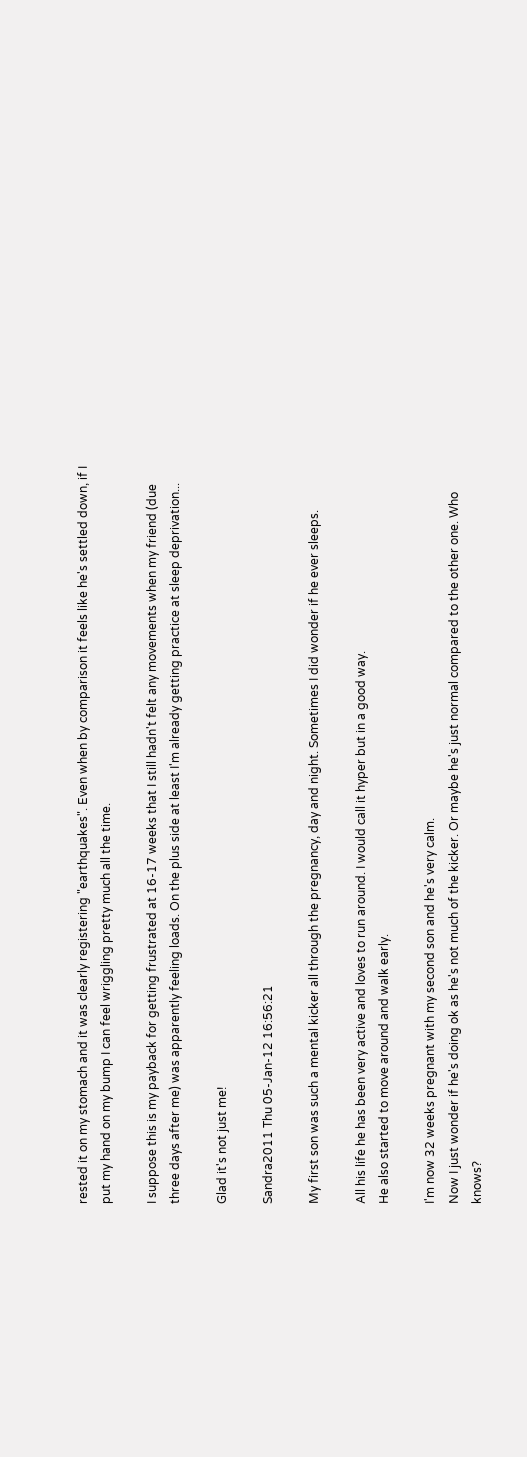rested it on my stomach and it was clearly registering "earthquakes". Even when by comparison it feels like he's settled down, if I put my hand on my bump I can feel wriggling pretty much all the time.

I suppose this is my payback for getting frustrated at 16-17 weeks that I still hadn't felt any movements when my friend (due three days after me) was apparently feeling loads. On the plus side at least I'm already getting practice at sleep deprivation...

Glad it's not just me!

Sandra2011 Thu 05-Jan-12 16:56:21

My first son was such a mental kicker all through the pregnancy, day and night. Sometimes I did wonder if he ever sleeps.

All his life he has been very active and loves to run around. I would call it hyper but in a good way.
He also started to move around and walk early.

I'm now 32 weeks pregnant with my second son and he's very calm.
Now I just wonder if he's doing ok as he's not much of the kicker. Or maybe he's just normal compared to the other one. Who knows?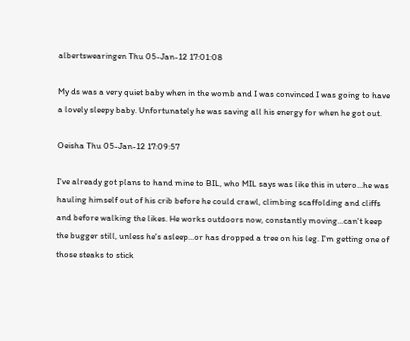albertswearingen Thu 05-Jan-12 17:01:08

My ds was a very quiet baby when in the womb and I was convinced I was going to have a lovely sleepy baby. Unfortunately he was saving all his energy for when he got out.

Oeisha Thu 05-Jan-12 17:09:57

I've already got plans to hand mine to BIL, who MIL says was like this in utero...he was hauling himself out of his crib before he could crawl, climbing scaffolding and cliffs and before walking the likes. He works outdoors now, constantly moving...can't keep the bugger still, unless he's asleep...or has dropped a tree on his leg. I'm getting one of those steaks to stick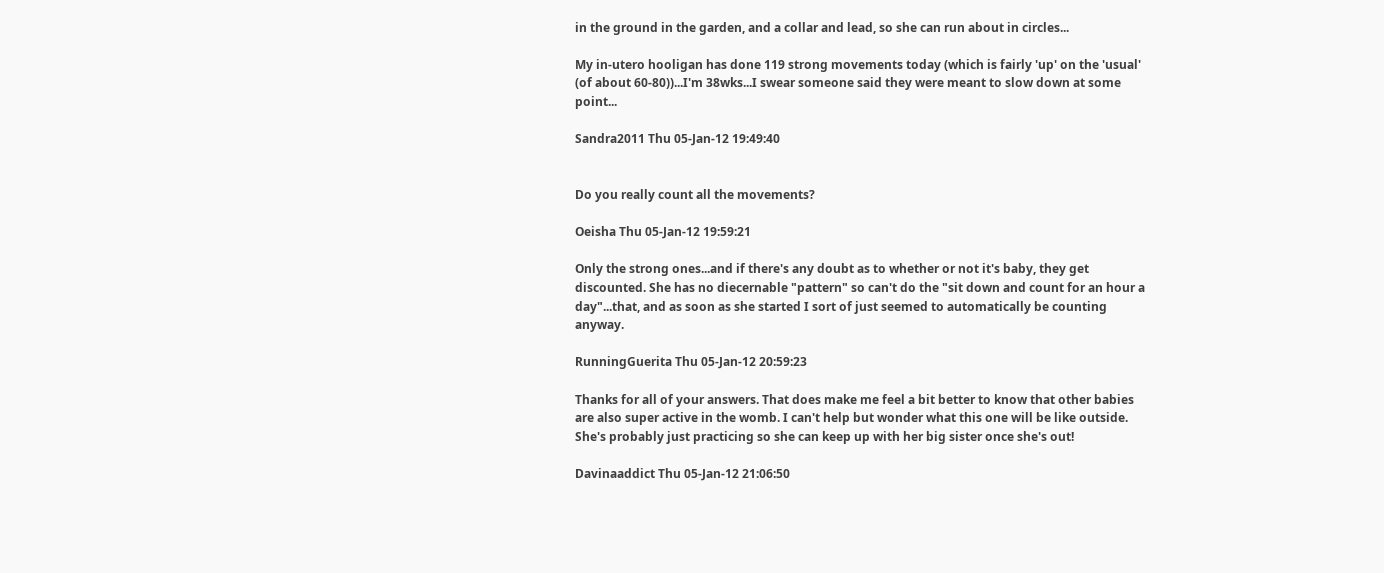in the ground in the garden, and a collar and lead, so she can run about in circles...

My in-utero hooligan has done 119 strong movements today (which is fairly 'up' on the 'usual' (of about 60-80))...I'm 38wks...I swear someone said they were meant to slow down at some point...

Sandra2011 Thu 05-Jan-12 19:49:40


Do you really count all the movements?

Oeisha Thu 05-Jan-12 19:59:21

Only the strong ones...and if there's any doubt as to whether or not it's baby, they get discounted. She has no diecernable "pattern" so can't do the "sit down and count for an hour a day"...that, and as soon as she started I sort of just seemed to automatically be counting anyway.

RunningGuerita Thu 05-Jan-12 20:59:23

Thanks for all of your answers. That does make me feel a bit better to know that other babies are also super active in the womb. I can't help but wonder what this one will be like outside. She's probably just practicing so she can keep up with her big sister once she's out!

Davinaaddict Thu 05-Jan-12 21:06:50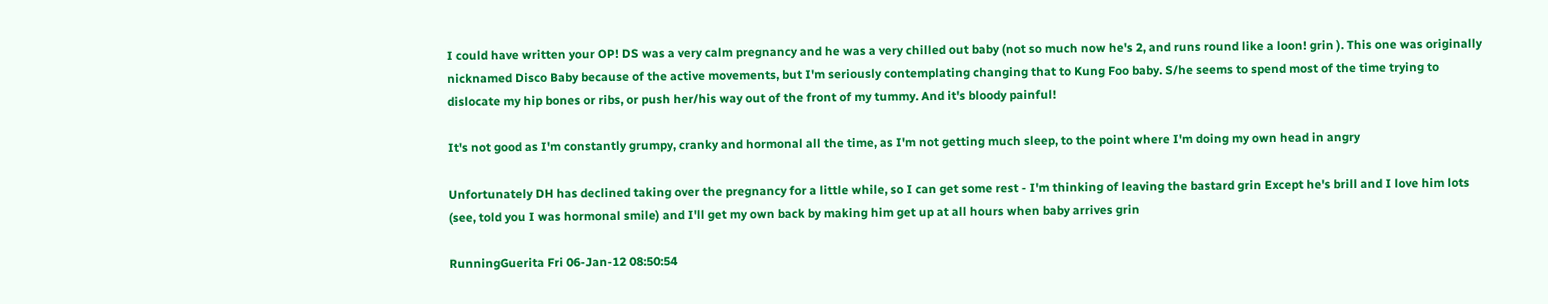I could have written your OP! DS was a very calm pregnancy and he was a very chilled out baby (not so much now he's 2, and runs round like a loon! grin ). This one was originally nicknamed Disco Baby because of the active movements, but I'm seriously contemplating changing that to Kung Foo baby. S/he seems to spend most of the time trying to dislocate my hip bones or ribs, or push her/his way out of the front of my tummy. And it's bloody painful!

It's not good as I'm constantly grumpy, cranky and hormonal all the time, as I'm not getting much sleep, to the point where I'm doing my own head in angry

Unfortunately DH has declined taking over the pregnancy for a little while, so I can get some rest - I'm thinking of leaving the bastard grin Except he's brill and I love him lots (see, told you I was hormonal smile) and I'll get my own back by making him get up at all hours when baby arrives grin

RunningGuerita Fri 06-Jan-12 08:50:54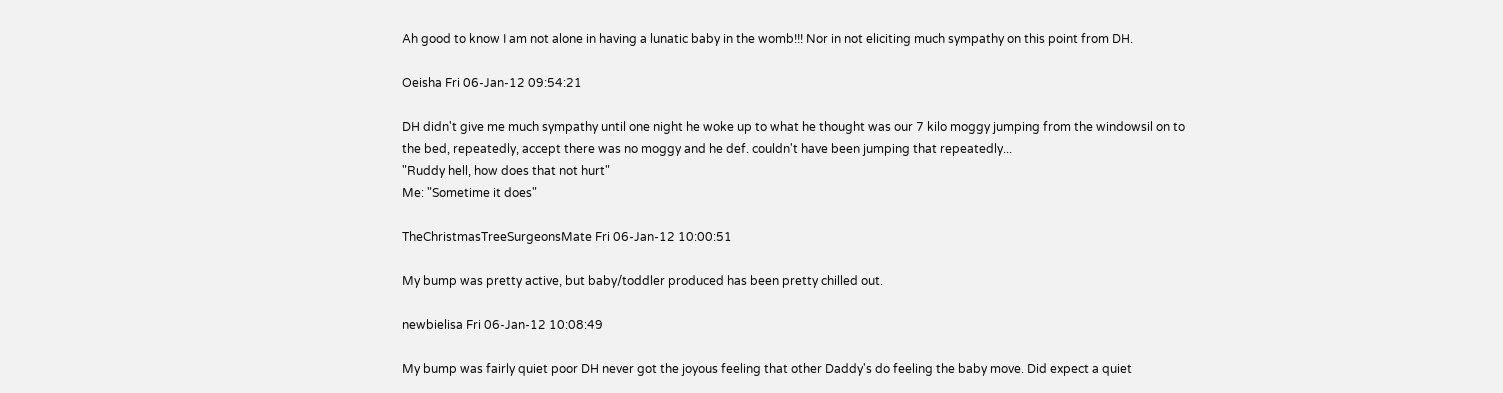Ah good to know I am not alone in having a lunatic baby in the womb!!! Nor in not eliciting much sympathy on this point from DH.

Oeisha Fri 06-Jan-12 09:54:21

DH didn't give me much sympathy until one night he woke up to what he thought was our 7 kilo moggy jumping from the windowsil on to the bed, repeatedly, accept there was no moggy and he def. couldn't have been jumping that repeatedly...
"Ruddy hell, how does that not hurt"
Me: "Sometime it does"

TheChristmasTreeSurgeonsMate Fri 06-Jan-12 10:00:51

My bump was pretty active, but baby/toddler produced has been pretty chilled out.

newbielisa Fri 06-Jan-12 10:08:49

My bump was fairly quiet poor DH never got the joyous feeling that other Daddy's do feeling the baby move. Did expect a quiet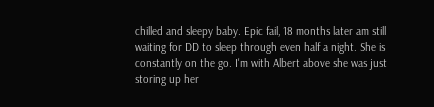chilled and sleepy baby. Epic fail, 18 months later am still waiting for DD to sleep through even half a night. She is constantly on the go. I'm with Albert above she was just storing up her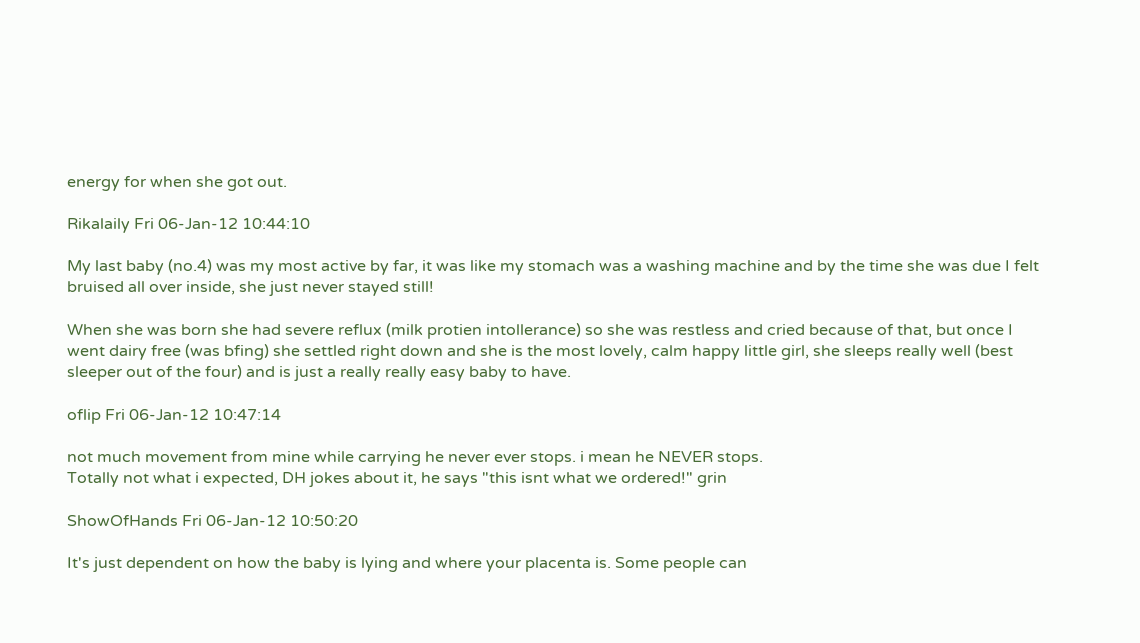energy for when she got out.

Rikalaily Fri 06-Jan-12 10:44:10

My last baby (no.4) was my most active by far, it was like my stomach was a washing machine and by the time she was due I felt bruised all over inside, she just never stayed still!

When she was born she had severe reflux (milk protien intollerance) so she was restless and cried because of that, but once I went dairy free (was bfing) she settled right down and she is the most lovely, calm happy little girl, she sleeps really well (best sleeper out of the four) and is just a really really easy baby to have.

oflip Fri 06-Jan-12 10:47:14

not much movement from mine while carrying he never ever stops. i mean he NEVER stops.
Totally not what i expected, DH jokes about it, he says "this isnt what we ordered!" grin

ShowOfHands Fri 06-Jan-12 10:50:20

It's just dependent on how the baby is lying and where your placenta is. Some people can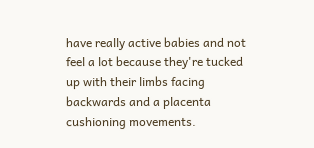have really active babies and not feel a lot because they're tucked up with their limbs facing backwards and a placenta cushioning movements.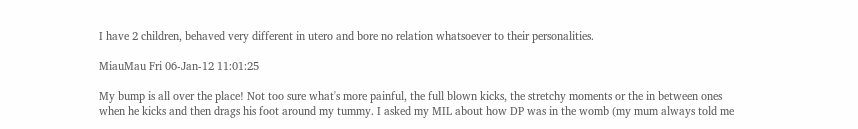I have 2 children, behaved very different in utero and bore no relation whatsoever to their personalities.

MiauMau Fri 06-Jan-12 11:01:25

My bump is all over the place! Not too sure what's more painful, the full blown kicks, the stretchy moments or the in between ones when he kicks and then drags his foot around my tummy. I asked my MIL about how DP was in the womb (my mum always told me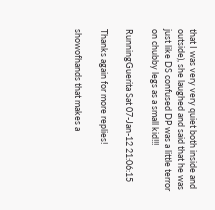that I was very very quiet both inside and outside), she laughed and said that he was just like DS confused DP was a little terror on chubby legs as a small kid!!!

RunningGuerita Sat 07-Jan-12 21:06:15

Thanks again for more replies!

showofhands that makes a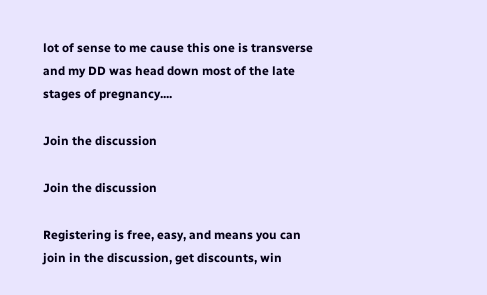lot of sense to me cause this one is transverse and my DD was head down most of the late stages of pregnancy....

Join the discussion

Join the discussion

Registering is free, easy, and means you can join in the discussion, get discounts, win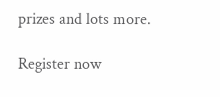prizes and lots more.

Register now